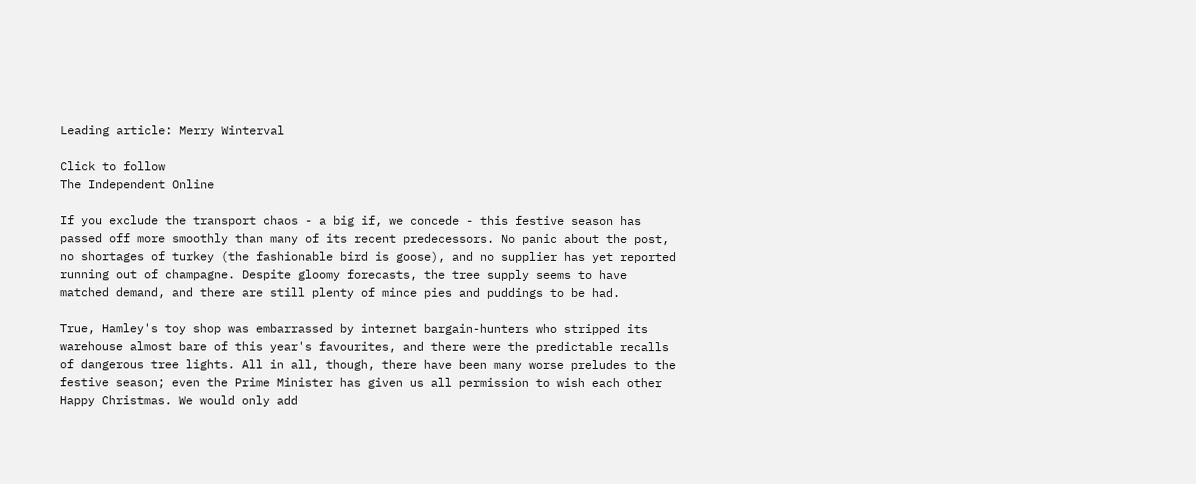Leading article: Merry Winterval

Click to follow
The Independent Online

If you exclude the transport chaos - a big if, we concede - this festive season has passed off more smoothly than many of its recent predecessors. No panic about the post, no shortages of turkey (the fashionable bird is goose), and no supplier has yet reported running out of champagne. Despite gloomy forecasts, the tree supply seems to have matched demand, and there are still plenty of mince pies and puddings to be had.

True, Hamley's toy shop was embarrassed by internet bargain-hunters who stripped its warehouse almost bare of this year's favourites, and there were the predictable recalls of dangerous tree lights. All in all, though, there have been many worse preludes to the festive season; even the Prime Minister has given us all permission to wish each other Happy Christmas. We would only add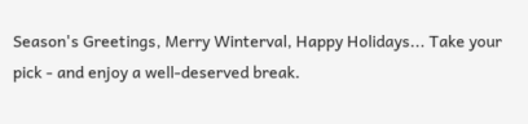Season's Greetings, Merry Winterval, Happy Holidays... Take your pick - and enjoy a well-deserved break.